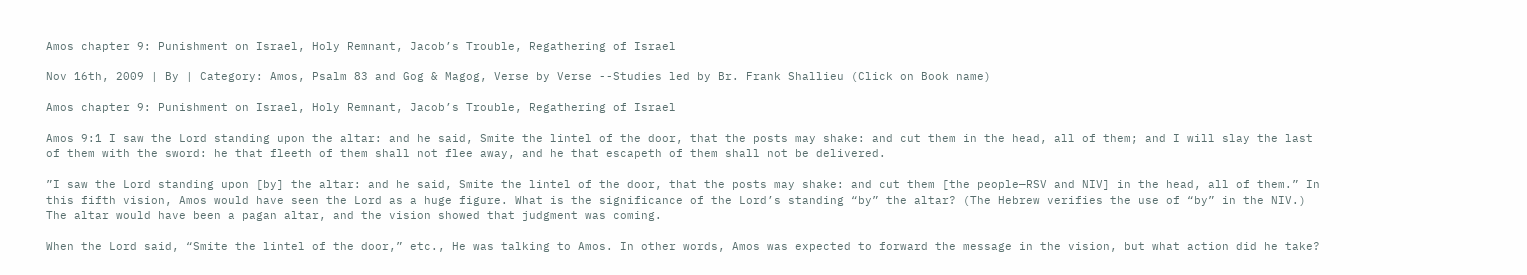Amos chapter 9: Punishment on Israel, Holy Remnant, Jacob’s Trouble, Regathering of Israel

Nov 16th, 2009 | By | Category: Amos, Psalm 83 and Gog & Magog, Verse by Verse --Studies led by Br. Frank Shallieu (Click on Book name)

Amos chapter 9: Punishment on Israel, Holy Remnant, Jacob’s Trouble, Regathering of Israel

Amos 9:1 I saw the Lord standing upon the altar: and he said, Smite the lintel of the door, that the posts may shake: and cut them in the head, all of them; and I will slay the last of them with the sword: he that fleeth of them shall not flee away, and he that escapeth of them shall not be delivered.

”I saw the Lord standing upon [by] the altar: and he said, Smite the lintel of the door, that the posts may shake: and cut them [the people—RSV and NIV] in the head, all of them.” In this fifth vision, Amos would have seen the Lord as a huge figure. What is the significance of the Lord’s standing “by” the altar? (The Hebrew verifies the use of “by” in the NIV.) The altar would have been a pagan altar, and the vision showed that judgment was coming.

When the Lord said, “Smite the lintel of the door,” etc., He was talking to Amos. In other words, Amos was expected to forward the message in the vision, but what action did he take?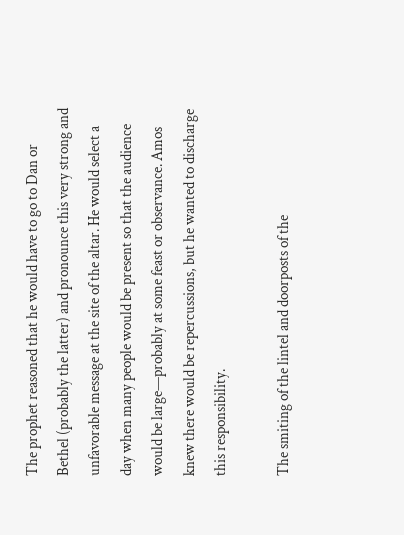The prophet reasoned that he would have to go to Dan or Bethel (probably the latter) and pronounce this very strong and unfavorable message at the site of the altar. He would select a day when many people would be present so that the audience would be large—probably at some feast or observance. Amos knew there would be repercussions, but he wanted to discharge this responsibility.

The smiting of the lintel and doorposts of the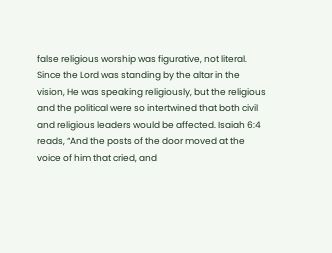false religious worship was figurative, not literal. Since the Lord was standing by the altar in the vision, He was speaking religiously, but the religious and the political were so intertwined that both civil and religious leaders would be affected. Isaiah 6:4 reads, “And the posts of the door moved at the voice of him that cried, and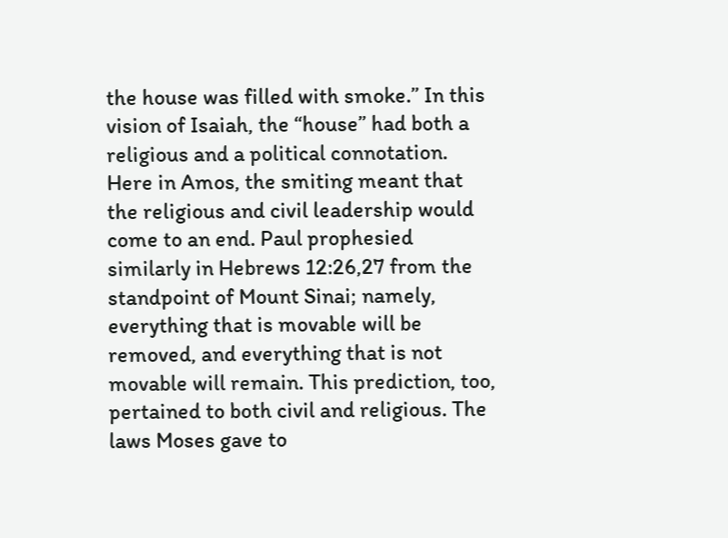the house was filled with smoke.” In this vision of Isaiah, the “house” had both a religious and a political connotation. Here in Amos, the smiting meant that the religious and civil leadership would come to an end. Paul prophesied similarly in Hebrews 12:26,27 from the standpoint of Mount Sinai; namely, everything that is movable will be removed, and everything that is not movable will remain. This prediction, too, pertained to both civil and religious. The laws Moses gave to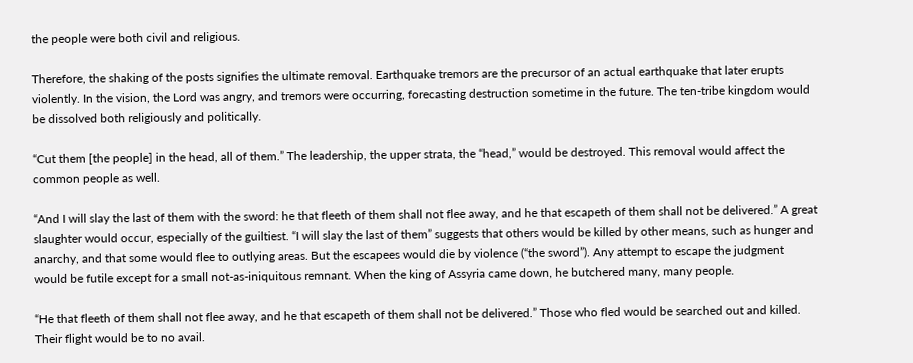the people were both civil and religious.

Therefore, the shaking of the posts signifies the ultimate removal. Earthquake tremors are the precursor of an actual earthquake that later erupts violently. In the vision, the Lord was angry, and tremors were occurring, forecasting destruction sometime in the future. The ten-tribe kingdom would be dissolved both religiously and politically.

“Cut them [the people] in the head, all of them.” The leadership, the upper strata, the “head,” would be destroyed. This removal would affect the common people as well.

“And I will slay the last of them with the sword: he that fleeth of them shall not flee away, and he that escapeth of them shall not be delivered.” A great slaughter would occur, especially of the guiltiest. “I will slay the last of them” suggests that others would be killed by other means, such as hunger and anarchy, and that some would flee to outlying areas. But the escapees would die by violence (“the sword”). Any attempt to escape the judgment would be futile except for a small not-as-iniquitous remnant. When the king of Assyria came down, he butchered many, many people.

“He that fleeth of them shall not flee away, and he that escapeth of them shall not be delivered.” Those who fled would be searched out and killed. Their flight would be to no avail.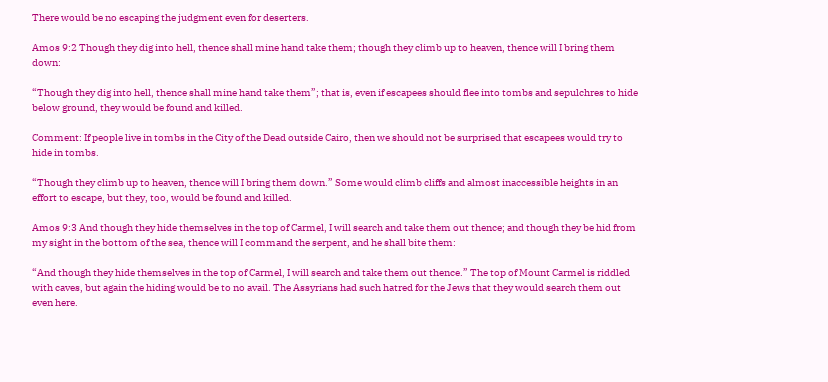There would be no escaping the judgment even for deserters.

Amos 9:2 Though they dig into hell, thence shall mine hand take them; though they climb up to heaven, thence will I bring them down:

“Though they dig into hell, thence shall mine hand take them”; that is, even if escapees should flee into tombs and sepulchres to hide below ground, they would be found and killed.

Comment: If people live in tombs in the City of the Dead outside Cairo, then we should not be surprised that escapees would try to hide in tombs.

“Though they climb up to heaven, thence will I bring them down.” Some would climb cliffs and almost inaccessible heights in an effort to escape, but they, too, would be found and killed.

Amos 9:3 And though they hide themselves in the top of Carmel, I will search and take them out thence; and though they be hid from my sight in the bottom of the sea, thence will I command the serpent, and he shall bite them:

“And though they hide themselves in the top of Carmel, I will search and take them out thence.” The top of Mount Carmel is riddled with caves, but again the hiding would be to no avail. The Assyrians had such hatred for the Jews that they would search them out even here.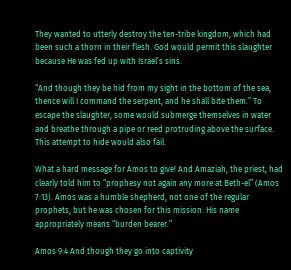They wanted to utterly destroy the ten-tribe kingdom, which had been such a thorn in their flesh. God would permit this slaughter because He was fed up with Israel’s sins.

“And though they be hid from my sight in the bottom of the sea, thence will I command the serpent, and he shall bite them.” To escape the slaughter, some would submerge themselves in water and breathe through a pipe or reed protruding above the surface. This attempt to hide would also fail.

What a hard message for Amos to give! And Amaziah, the priest, had clearly told him to “prophesy not again any more at Beth-el” (Amos 7:13). Amos was a humble shepherd, not one of the regular prophets, but he was chosen for this mission. His name appropriately means “burden bearer.”

Amos 9:4 And though they go into captivity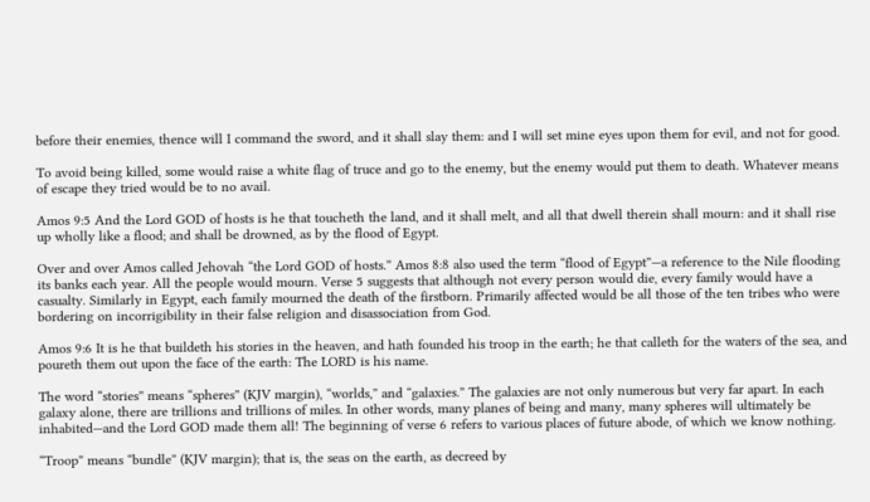before their enemies, thence will I command the sword, and it shall slay them: and I will set mine eyes upon them for evil, and not for good.

To avoid being killed, some would raise a white flag of truce and go to the enemy, but the enemy would put them to death. Whatever means of escape they tried would be to no avail.

Amos 9:5 And the Lord GOD of hosts is he that toucheth the land, and it shall melt, and all that dwell therein shall mourn: and it shall rise up wholly like a flood; and shall be drowned, as by the flood of Egypt.

Over and over Amos called Jehovah “the Lord GOD of hosts.” Amos 8:8 also used the term “flood of Egypt”—a reference to the Nile flooding its banks each year. All the people would mourn. Verse 5 suggests that although not every person would die, every family would have a casualty. Similarly in Egypt, each family mourned the death of the firstborn. Primarily affected would be all those of the ten tribes who were bordering on incorrigibility in their false religion and disassociation from God.

Amos 9:6 It is he that buildeth his stories in the heaven, and hath founded his troop in the earth; he that calleth for the waters of the sea, and poureth them out upon the face of the earth: The LORD is his name.

The word “stories” means “spheres” (KJV margin), “worlds,” and “galaxies.” The galaxies are not only numerous but very far apart. In each galaxy alone, there are trillions and trillions of miles. In other words, many planes of being and many, many spheres will ultimately be inhabited—and the Lord GOD made them all! The beginning of verse 6 refers to various places of future abode, of which we know nothing.

“Troop” means “bundle” (KJV margin); that is, the seas on the earth, as decreed by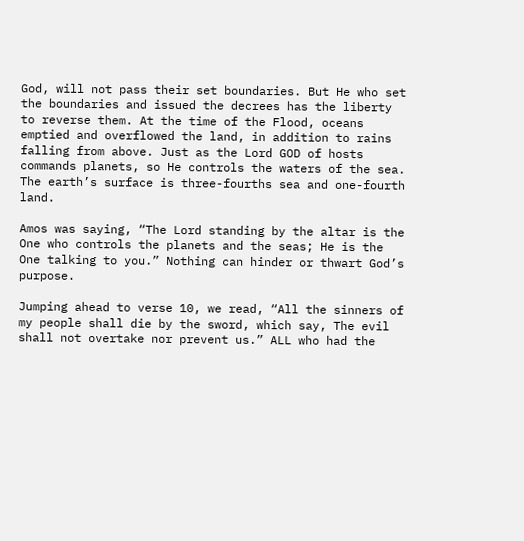God, will not pass their set boundaries. But He who set the boundaries and issued the decrees has the liberty to reverse them. At the time of the Flood, oceans emptied and overflowed the land, in addition to rains falling from above. Just as the Lord GOD of hosts commands planets, so He controls the waters of the sea. The earth’s surface is three-fourths sea and one-fourth land.

Amos was saying, “The Lord standing by the altar is the One who controls the planets and the seas; He is the One talking to you.” Nothing can hinder or thwart God’s purpose.

Jumping ahead to verse 10, we read, “All the sinners of my people shall die by the sword, which say, The evil shall not overtake nor prevent us.” ALL who had the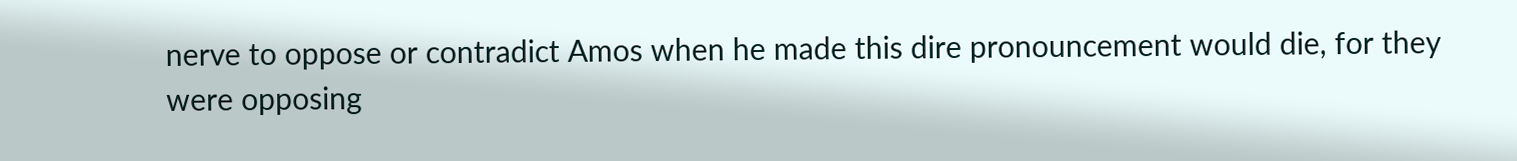nerve to oppose or contradict Amos when he made this dire pronouncement would die, for they were opposing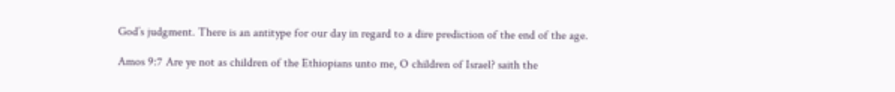God’s judgment. There is an antitype for our day in regard to a dire prediction of the end of the age.

Amos 9:7 Are ye not as children of the Ethiopians unto me, O children of Israel? saith the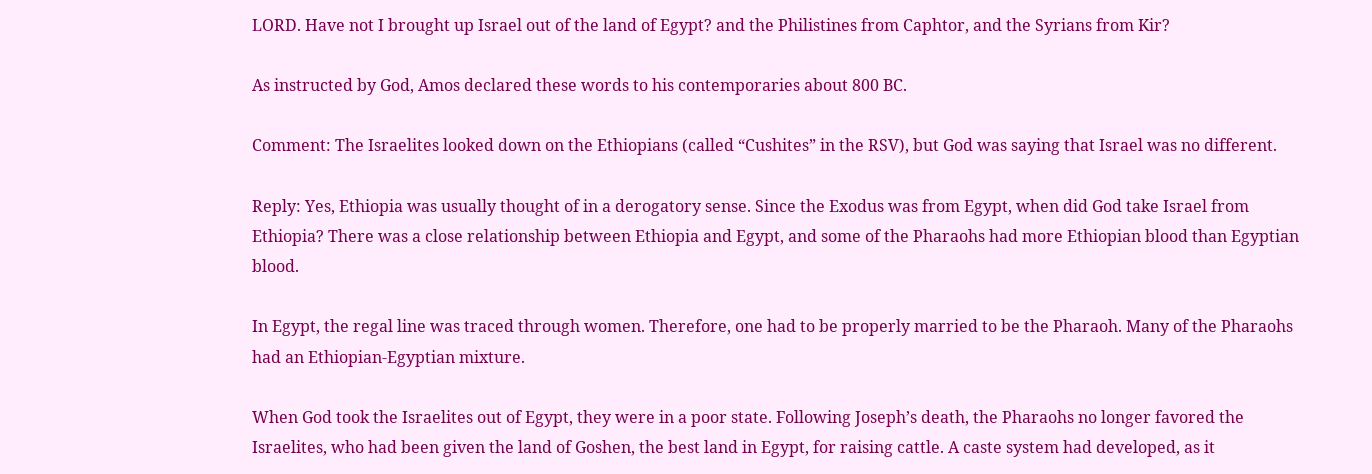LORD. Have not I brought up Israel out of the land of Egypt? and the Philistines from Caphtor, and the Syrians from Kir?

As instructed by God, Amos declared these words to his contemporaries about 800 BC.

Comment: The Israelites looked down on the Ethiopians (called “Cushites” in the RSV), but God was saying that Israel was no different.

Reply: Yes, Ethiopia was usually thought of in a derogatory sense. Since the Exodus was from Egypt, when did God take Israel from Ethiopia? There was a close relationship between Ethiopia and Egypt, and some of the Pharaohs had more Ethiopian blood than Egyptian blood.

In Egypt, the regal line was traced through women. Therefore, one had to be properly married to be the Pharaoh. Many of the Pharaohs had an Ethiopian-Egyptian mixture.

When God took the Israelites out of Egypt, they were in a poor state. Following Joseph’s death, the Pharaohs no longer favored the Israelites, who had been given the land of Goshen, the best land in Egypt, for raising cattle. A caste system had developed, as it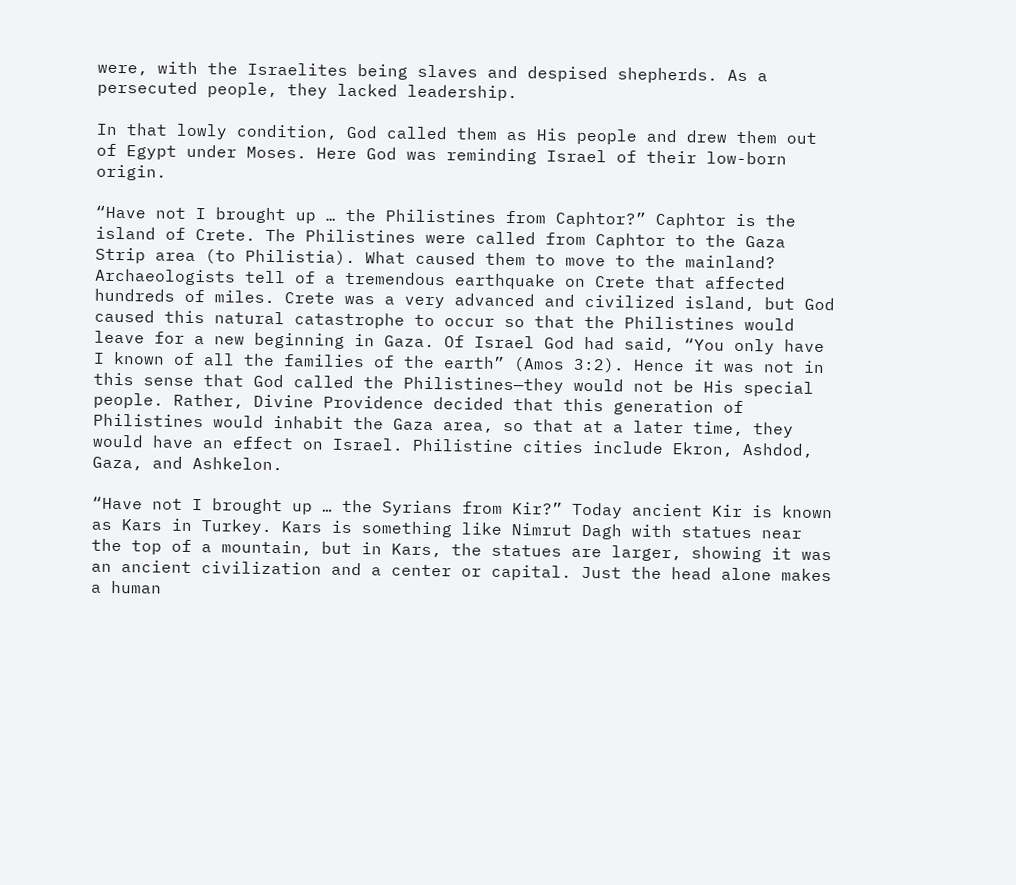were, with the Israelites being slaves and despised shepherds. As a persecuted people, they lacked leadership.

In that lowly condition, God called them as His people and drew them out of Egypt under Moses. Here God was reminding Israel of their low-born origin.

“Have not I brought up … the Philistines from Caphtor?” Caphtor is the island of Crete. The Philistines were called from Caphtor to the Gaza Strip area (to Philistia). What caused them to move to the mainland? Archaeologists tell of a tremendous earthquake on Crete that affected hundreds of miles. Crete was a very advanced and civilized island, but God caused this natural catastrophe to occur so that the Philistines would leave for a new beginning in Gaza. Of Israel God had said, “You only have I known of all the families of the earth” (Amos 3:2). Hence it was not in this sense that God called the Philistines—they would not be His special people. Rather, Divine Providence decided that this generation of Philistines would inhabit the Gaza area, so that at a later time, they would have an effect on Israel. Philistine cities include Ekron, Ashdod, Gaza, and Ashkelon.

“Have not I brought up … the Syrians from Kir?” Today ancient Kir is known as Kars in Turkey. Kars is something like Nimrut Dagh with statues near the top of a mountain, but in Kars, the statues are larger, showing it was an ancient civilization and a center or capital. Just the head alone makes a human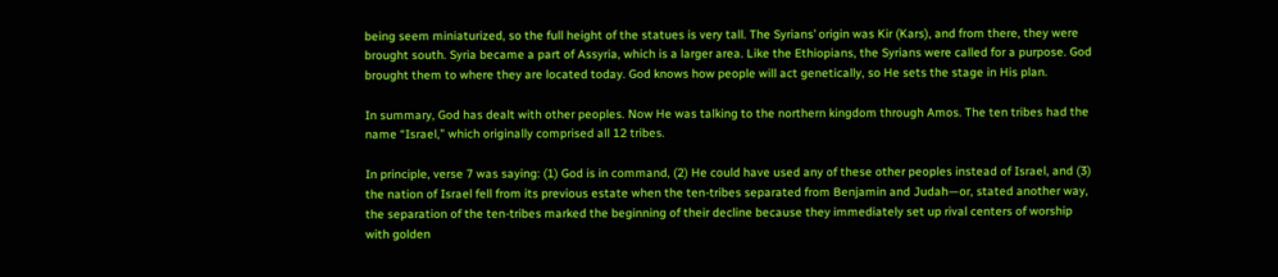being seem miniaturized, so the full height of the statues is very tall. The Syrians’ origin was Kir (Kars), and from there, they were brought south. Syria became a part of Assyria, which is a larger area. Like the Ethiopians, the Syrians were called for a purpose. God brought them to where they are located today. God knows how people will act genetically, so He sets the stage in His plan.

In summary, God has dealt with other peoples. Now He was talking to the northern kingdom through Amos. The ten tribes had the name “Israel,” which originally comprised all 12 tribes.

In principle, verse 7 was saying: (1) God is in command, (2) He could have used any of these other peoples instead of Israel, and (3) the nation of Israel fell from its previous estate when the ten-tribes separated from Benjamin and Judah—or, stated another way, the separation of the ten-tribes marked the beginning of their decline because they immediately set up rival centers of worship with golden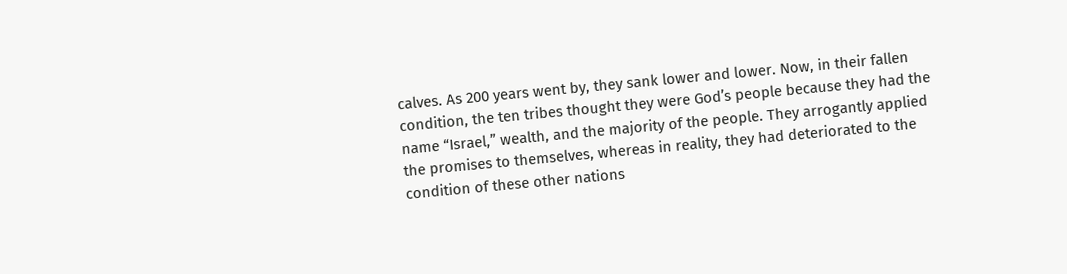calves. As 200 years went by, they sank lower and lower. Now, in their fallen condition, the ten tribes thought they were God’s people because they had the name “Israel,” wealth, and the majority of the people. They arrogantly applied the promises to themselves, whereas in reality, they had deteriorated to the condition of these other nations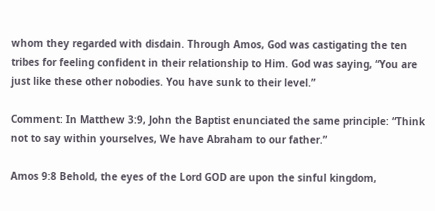whom they regarded with disdain. Through Amos, God was castigating the ten tribes for feeling confident in their relationship to Him. God was saying, “You are just like these other nobodies. You have sunk to their level.”

Comment: In Matthew 3:9, John the Baptist enunciated the same principle: “Think not to say within yourselves, We have Abraham to our father.”

Amos 9:8 Behold, the eyes of the Lord GOD are upon the sinful kingdom,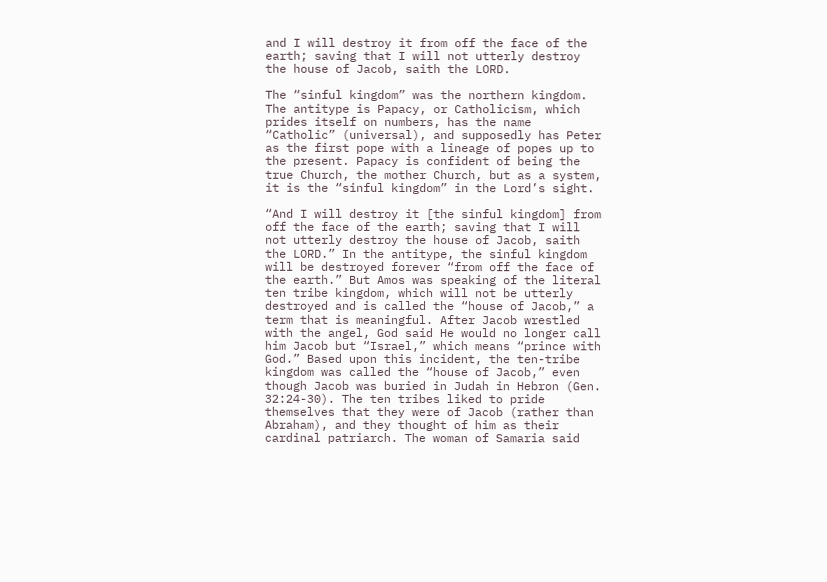and I will destroy it from off the face of the earth; saving that I will not utterly destroy the house of Jacob, saith the LORD.

The “sinful kingdom” was the northern kingdom. The antitype is Papacy, or Catholicism, which prides itself on numbers, has the name “Catholic” (universal), and supposedly has Peter as the first pope with a lineage of popes up to the present. Papacy is confident of being the true Church, the mother Church, but as a system, it is the “sinful kingdom” in the Lord’s sight.

“And I will destroy it [the sinful kingdom] from off the face of the earth; saving that I will not utterly destroy the house of Jacob, saith the LORD.” In the antitype, the sinful kingdom will be destroyed forever “from off the face of the earth.” But Amos was speaking of the literal ten tribe kingdom, which will not be utterly destroyed and is called the “house of Jacob,” a term that is meaningful. After Jacob wrestled with the angel, God said He would no longer call him Jacob but “Israel,” which means “prince with God.” Based upon this incident, the ten-tribe kingdom was called the “house of Jacob,” even though Jacob was buried in Judah in Hebron (Gen. 32:24-30). The ten tribes liked to pride themselves that they were of Jacob (rather than Abraham), and they thought of him as their cardinal patriarch. The woman of Samaria said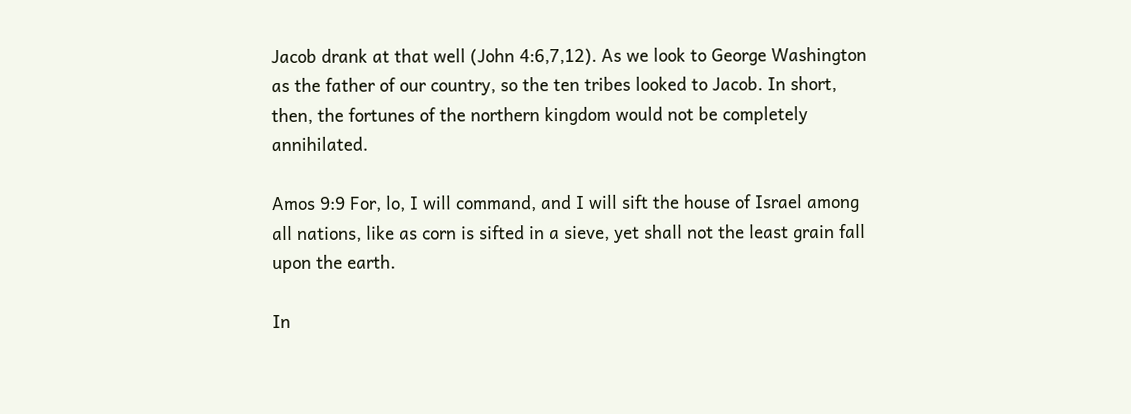Jacob drank at that well (John 4:6,7,12). As we look to George Washington as the father of our country, so the ten tribes looked to Jacob. In short, then, the fortunes of the northern kingdom would not be completely annihilated.

Amos 9:9 For, lo, I will command, and I will sift the house of Israel among all nations, like as corn is sifted in a sieve, yet shall not the least grain fall upon the earth.

In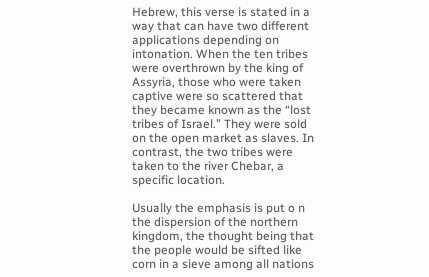Hebrew, this verse is stated in a way that can have two different applications depending on intonation. When the ten tribes were overthrown by the king of Assyria, those who were taken captive were so scattered that they became known as the “lost tribes of Israel.” They were sold on the open market as slaves. In contrast, the two tribes were taken to the river Chebar, a specific location.

Usually the emphasis is put o n the dispersion of the northern kingdom, the thought being that the people would be sifted like corn in a sieve among all nations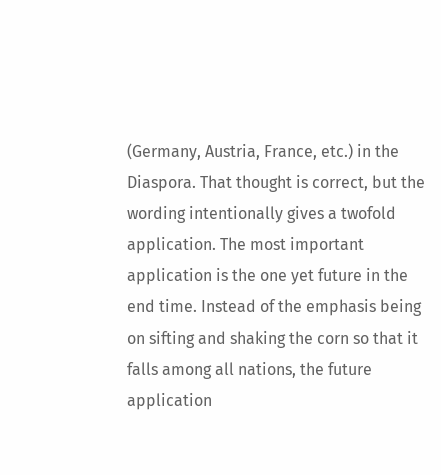(Germany, Austria, France, etc.) in the Diaspora. That thought is correct, but the wording intentionally gives a twofold application. The most important application is the one yet future in the end time. Instead of the emphasis being on sifting and shaking the corn so that it falls among all nations, the future application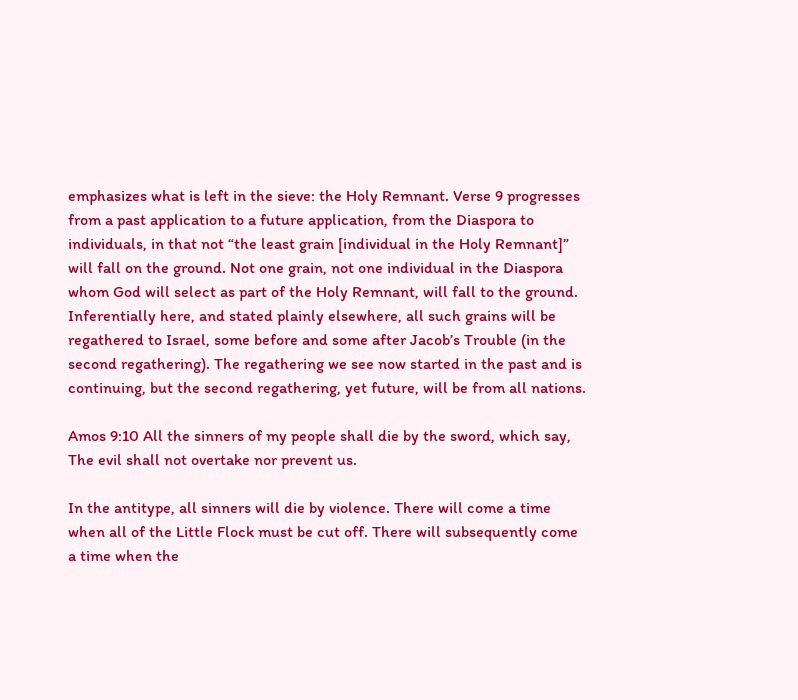emphasizes what is left in the sieve: the Holy Remnant. Verse 9 progresses from a past application to a future application, from the Diaspora to individuals, in that not “the least grain [individual in the Holy Remnant]” will fall on the ground. Not one grain, not one individual in the Diaspora whom God will select as part of the Holy Remnant, will fall to the ground. Inferentially here, and stated plainly elsewhere, all such grains will be regathered to Israel, some before and some after Jacob’s Trouble (in the second regathering). The regathering we see now started in the past and is continuing, but the second regathering, yet future, will be from all nations.

Amos 9:10 All the sinners of my people shall die by the sword, which say, The evil shall not overtake nor prevent us.

In the antitype, all sinners will die by violence. There will come a time when all of the Little Flock must be cut off. There will subsequently come a time when the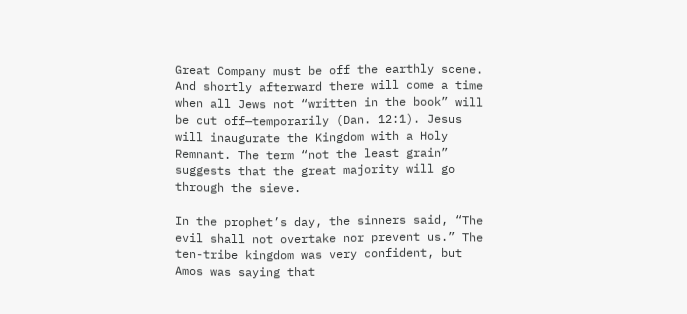Great Company must be off the earthly scene. And shortly afterward there will come a time when all Jews not “written in the book” will be cut off—temporarily (Dan. 12:1). Jesus will inaugurate the Kingdom with a Holy Remnant. The term “not the least grain” suggests that the great majority will go through the sieve.

In the prophet’s day, the sinners said, “The evil shall not overtake nor prevent us.” The ten-tribe kingdom was very confident, but Amos was saying that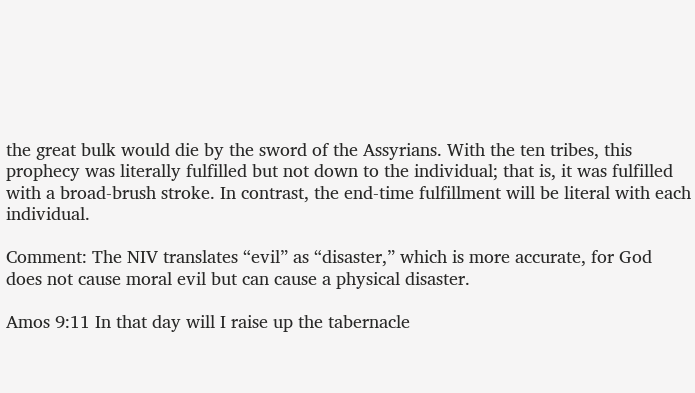the great bulk would die by the sword of the Assyrians. With the ten tribes, this prophecy was literally fulfilled but not down to the individual; that is, it was fulfilled with a broad-brush stroke. In contrast, the end-time fulfillment will be literal with each individual.

Comment: The NIV translates “evil” as “disaster,” which is more accurate, for God does not cause moral evil but can cause a physical disaster.

Amos 9:11 In that day will I raise up the tabernacle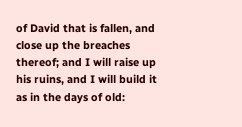of David that is fallen, and close up the breaches thereof; and I will raise up his ruins, and I will build it as in the days of old: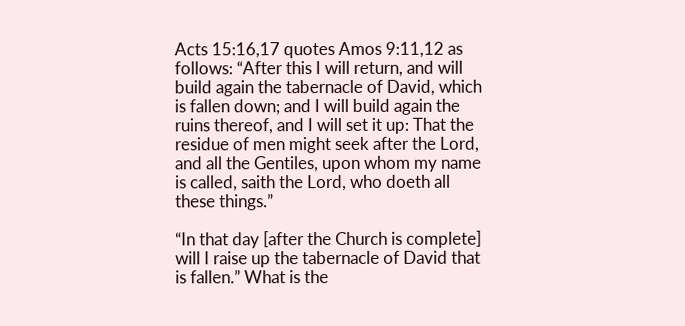Acts 15:16,17 quotes Amos 9:11,12 as follows: “After this I will return, and will build again the tabernacle of David, which is fallen down; and I will build again the ruins thereof, and I will set it up: That the residue of men might seek after the Lord, and all the Gentiles, upon whom my name is called, saith the Lord, who doeth all these things.”

“In that day [after the Church is complete] will I raise up the tabernacle of David that is fallen.” What is the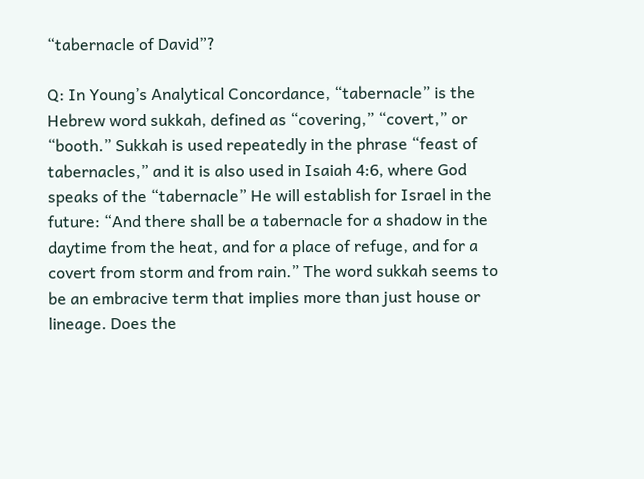“tabernacle of David”?

Q: In Young’s Analytical Concordance, “tabernacle” is the Hebrew word sukkah, defined as “covering,” “covert,” or “booth.” Sukkah is used repeatedly in the phrase “feast of tabernacles,” and it is also used in Isaiah 4:6, where God speaks of the “tabernacle” He will establish for Israel in the future: “And there shall be a tabernacle for a shadow in the daytime from the heat, and for a place of refuge, and for a covert from storm and from rain.” The word sukkah seems to be an embracive term that implies more than just house or lineage. Does the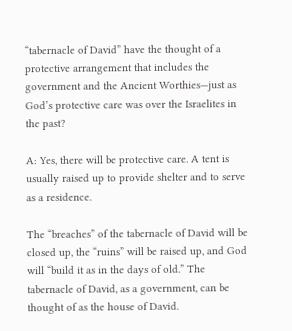“tabernacle of David” have the thought of a protective arrangement that includes the government and the Ancient Worthies—just as God’s protective care was over the Israelites in the past?

A: Yes, there will be protective care. A tent is usually raised up to provide shelter and to serve as a residence.

The “breaches” of the tabernacle of David will be closed up, the “ruins” will be raised up, and God will “build it as in the days of old.” The tabernacle of David, as a government, can be thought of as the house of David.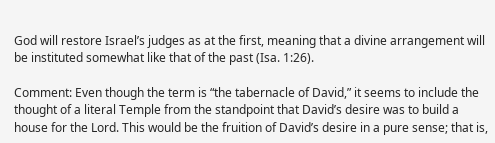God will restore Israel’s judges as at the first, meaning that a divine arrangement will be instituted somewhat like that of the past (Isa. 1:26).

Comment: Even though the term is “the tabernacle of David,” it seems to include the thought of a literal Temple from the standpoint that David’s desire was to build a house for the Lord. This would be the fruition of David’s desire in a pure sense; that is,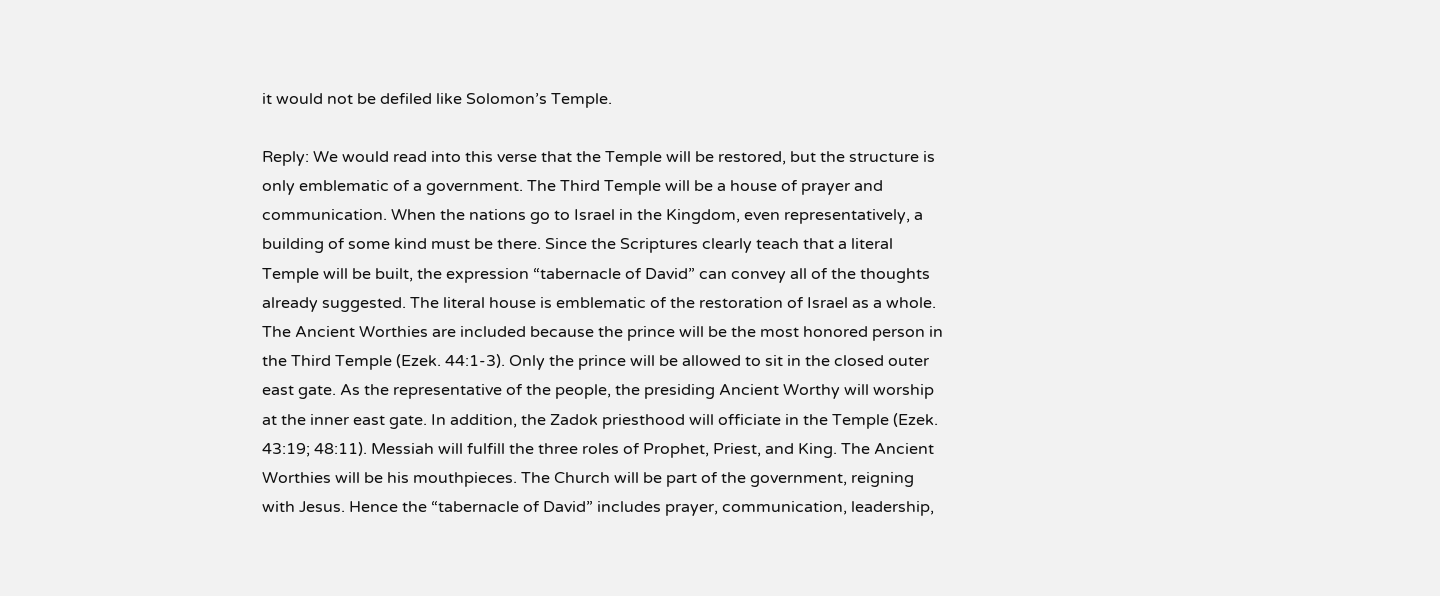it would not be defiled like Solomon’s Temple.

Reply: We would read into this verse that the Temple will be restored, but the structure is only emblematic of a government. The Third Temple will be a house of prayer and communication. When the nations go to Israel in the Kingdom, even representatively, a building of some kind must be there. Since the Scriptures clearly teach that a literal Temple will be built, the expression “tabernacle of David” can convey all of the thoughts already suggested. The literal house is emblematic of the restoration of Israel as a whole. The Ancient Worthies are included because the prince will be the most honored person in the Third Temple (Ezek. 44:1-3). Only the prince will be allowed to sit in the closed outer east gate. As the representative of the people, the presiding Ancient Worthy will worship at the inner east gate. In addition, the Zadok priesthood will officiate in the Temple (Ezek. 43:19; 48:11). Messiah will fulfill the three roles of Prophet, Priest, and King. The Ancient Worthies will be his mouthpieces. The Church will be part of the government, reigning with Jesus. Hence the “tabernacle of David” includes prayer, communication, leadership,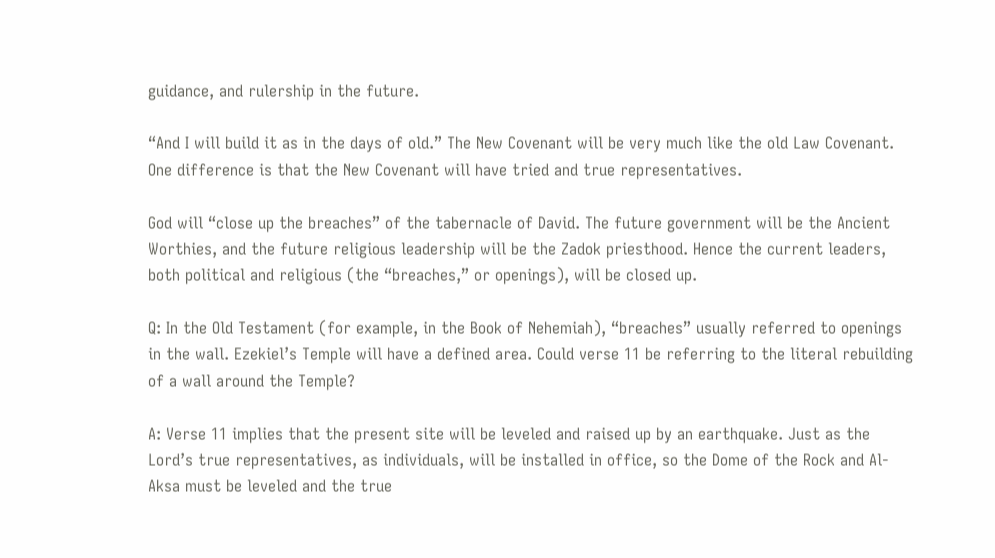guidance, and rulership in the future.

“And I will build it as in the days of old.” The New Covenant will be very much like the old Law Covenant. One difference is that the New Covenant will have tried and true representatives.

God will “close up the breaches” of the tabernacle of David. The future government will be the Ancient Worthies, and the future religious leadership will be the Zadok priesthood. Hence the current leaders, both political and religious (the “breaches,” or openings), will be closed up.

Q: In the Old Testament (for example, in the Book of Nehemiah), “breaches” usually referred to openings in the wall. Ezekiel’s Temple will have a defined area. Could verse 11 be referring to the literal rebuilding of a wall around the Temple?

A: Verse 11 implies that the present site will be leveled and raised up by an earthquake. Just as the Lord’s true representatives, as individuals, will be installed in office, so the Dome of the Rock and Al-Aksa must be leveled and the true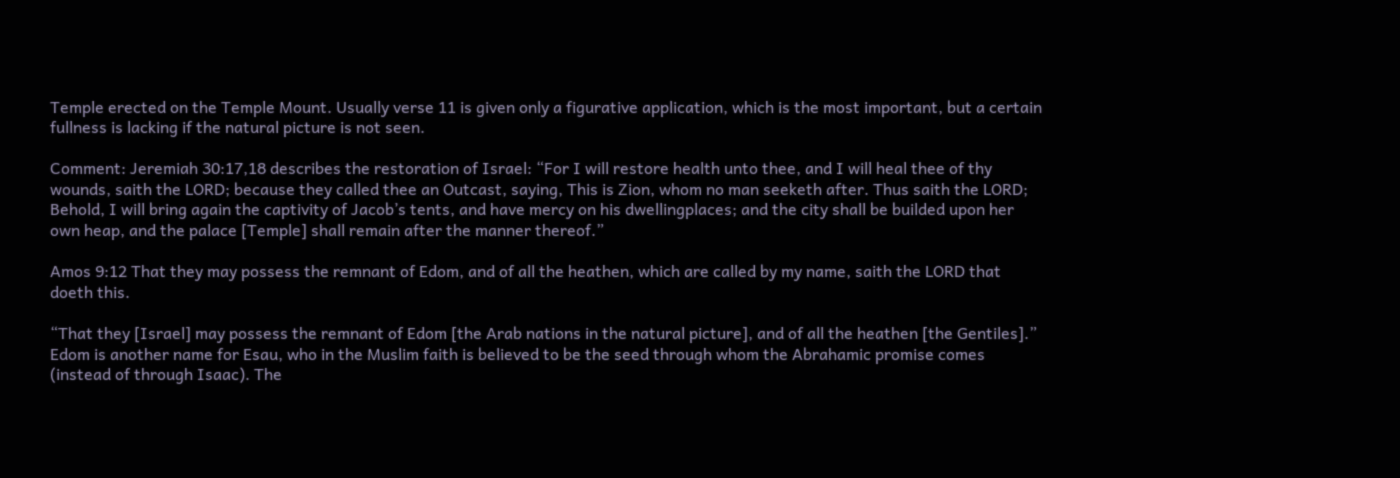Temple erected on the Temple Mount. Usually verse 11 is given only a figurative application, which is the most important, but a certain fullness is lacking if the natural picture is not seen.

Comment: Jeremiah 30:17,18 describes the restoration of Israel: “For I will restore health unto thee, and I will heal thee of thy wounds, saith the LORD; because they called thee an Outcast, saying, This is Zion, whom no man seeketh after. Thus saith the LORD; Behold, I will bring again the captivity of Jacob’s tents, and have mercy on his dwellingplaces; and the city shall be builded upon her own heap, and the palace [Temple] shall remain after the manner thereof.”

Amos 9:12 That they may possess the remnant of Edom, and of all the heathen, which are called by my name, saith the LORD that doeth this.

“That they [Israel] may possess the remnant of Edom [the Arab nations in the natural picture], and of all the heathen [the Gentiles].” Edom is another name for Esau, who in the Muslim faith is believed to be the seed through whom the Abrahamic promise comes (instead of through Isaac). The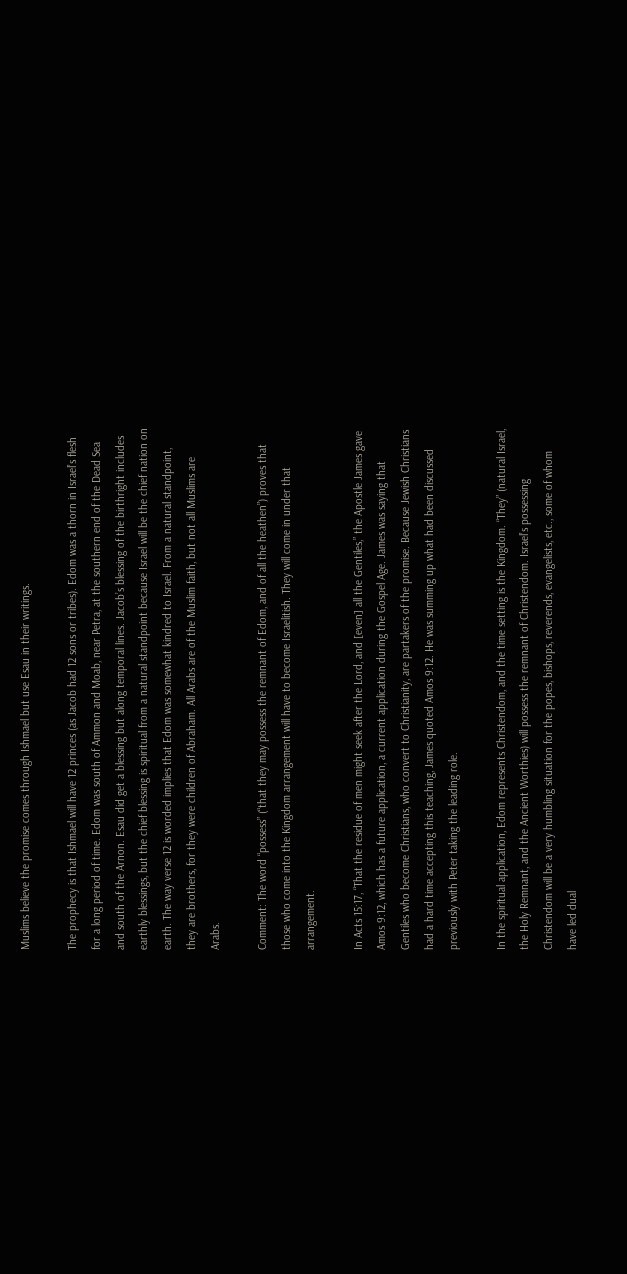Muslims believe the promise comes through Ishmael but use Esau in their writings.

The prophecy is that Ishmael will have 12 princes (as Jacob had 12 sons or tribes). Edom was a thorn in Israel’s flesh for a long period of time. Edom was south of Ammon and Moab, near Petra, at the southern end of the Dead Sea and south of the Arnon. Esau did get a blessing but along temporal lines. Jacob’s blessing of the birthright includes earthly blessings, but the chief blessing is spiritual from a natural standpoint because Israel will be the chief nation on earth. The way verse 12 is worded implies that Edom was somewhat kindred to Israel. From a natural standpoint, they are brothers, for they were children of Abraham. All Arabs are of the Muslim faith, but not all Muslims are Arabs.

Comment: The word “possess” (“that they may possess the remnant of Edom, and of all the heathen”) proves that those who come into the Kingdom arrangement will have to become Israelitish. They will come in under that arrangement.

In Acts 15:17, “That the residue of men might seek after the Lord, and [even] all the Gentiles,” the Apostle James gave Amos 9:12, which has a future application, a current application during the Gospel Age. James was saying that Gentiles who become Christians, who convert to Christianity, are partakers of the promise. Because Jewish Christians had a hard time accepting this teaching, James quoted Amos 9:12. He was summing up what had been discussed previously with Peter taking the leading role.

In the spiritual application, Edom represents Christendom, and the time setting is the Kingdom. “They” (natural Israel, the Holy Remnant, and the Ancient Worthies) will possess the remnant of Christendom. Israel’s possessing Christendom will be a very humbling situation for the popes, bishops, reverends, evangelists, etc., some of whom have led dual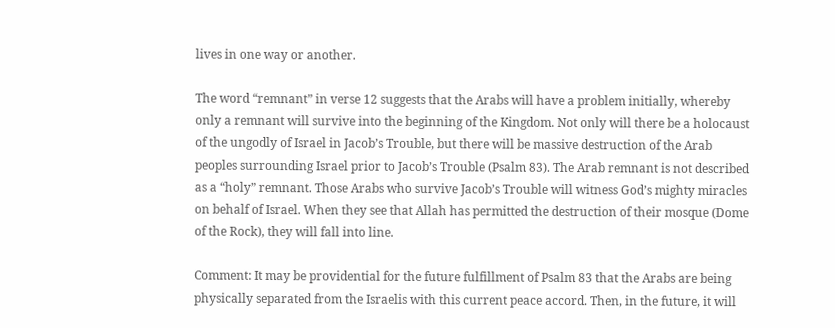lives in one way or another.

The word “remnant” in verse 12 suggests that the Arabs will have a problem initially, whereby only a remnant will survive into the beginning of the Kingdom. Not only will there be a holocaust of the ungodly of Israel in Jacob’s Trouble, but there will be massive destruction of the Arab peoples surrounding Israel prior to Jacob’s Trouble (Psalm 83). The Arab remnant is not described as a “holy” remnant. Those Arabs who survive Jacob’s Trouble will witness God’s mighty miracles on behalf of Israel. When they see that Allah has permitted the destruction of their mosque (Dome of the Rock), they will fall into line.

Comment: It may be providential for the future fulfillment of Psalm 83 that the Arabs are being physically separated from the Israelis with this current peace accord. Then, in the future, it will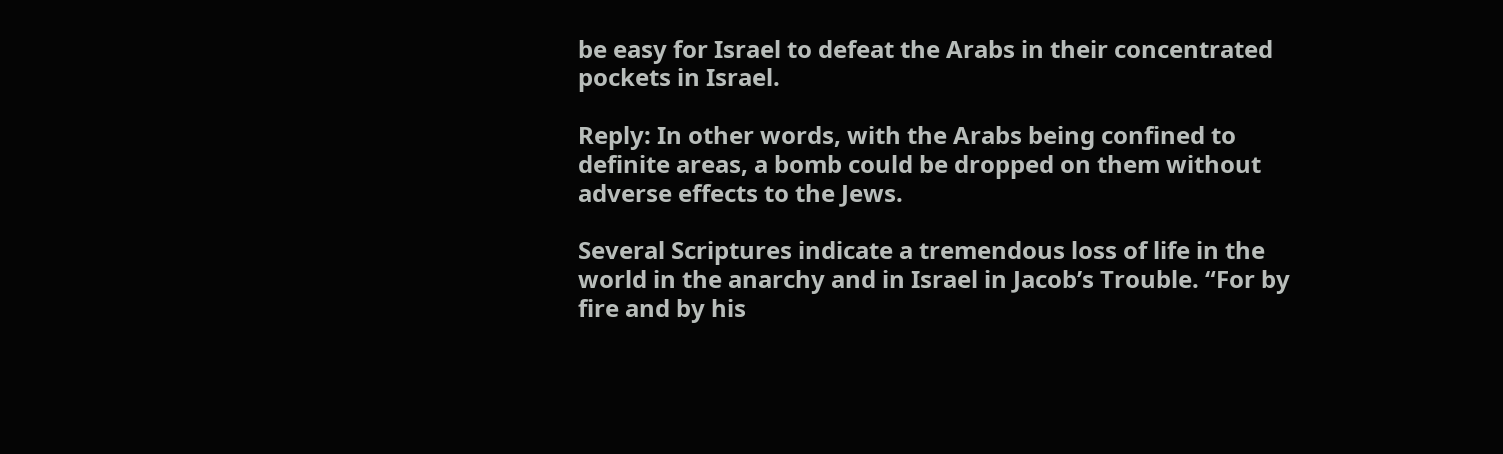be easy for Israel to defeat the Arabs in their concentrated pockets in Israel.

Reply: In other words, with the Arabs being confined to definite areas, a bomb could be dropped on them without adverse effects to the Jews.

Several Scriptures indicate a tremendous loss of life in the world in the anarchy and in Israel in Jacob’s Trouble. “For by fire and by his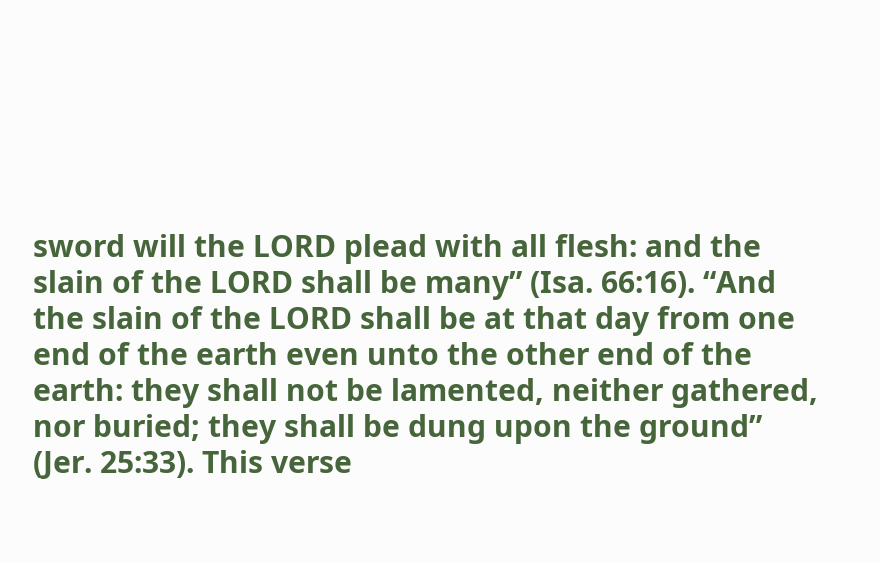sword will the LORD plead with all flesh: and the slain of the LORD shall be many” (Isa. 66:16). “And the slain of the LORD shall be at that day from one end of the earth even unto the other end of the earth: they shall not be lamented, neither gathered, nor buried; they shall be dung upon the ground” (Jer. 25:33). This verse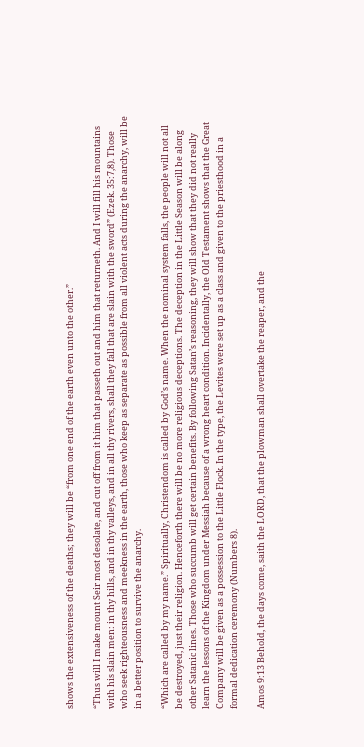shows the extensiveness of the deaths; they will be “from one end of the earth even unto the other.”

“Thus will I make mount Seir most desolate, and cut off from it him that passeth out and him that returneth. And I will fill his mountains with his slain men: in thy hills, and in thy valleys, and in all thy rivers, shall they fall that are slain with the sword” (Ezek. 35:7,8). Those who seek righteousness and meekness in the earth, those who keep as separate as possible from all violent acts during the anarchy, will be in a better position to survive the anarchy.

“Which are called by my name.” Spiritually, Christendom is called by God’s name. When the nominal system falls, the people will not all be destroyed, just their religion. Henceforth there will be no more religious deceptions. The deception in the Little Season will be along other Satanic lines. Those who succumb will get certain benefits. By following Satan’s reasoning, they will show that they did not really learn the lessons of the Kingdom under Messiah because of a wrong heart condition. Incidentally, the Old Testament shows that the Great Company will be given as a possession to the Little Flock. In the type, the Levites were set up as a class and given to the priesthood in a formal dedication ceremony (Numbers 8).

Amos 9:13 Behold, the days come, saith the LORD, that the plowman shall overtake the reaper, and the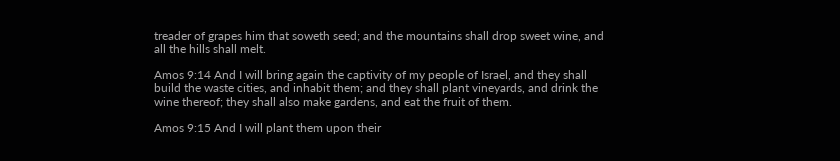treader of grapes him that soweth seed; and the mountains shall drop sweet wine, and all the hills shall melt.

Amos 9:14 And I will bring again the captivity of my people of Israel, and they shall build the waste cities, and inhabit them; and they shall plant vineyards, and drink the wine thereof; they shall also make gardens, and eat the fruit of them.

Amos 9:15 And I will plant them upon their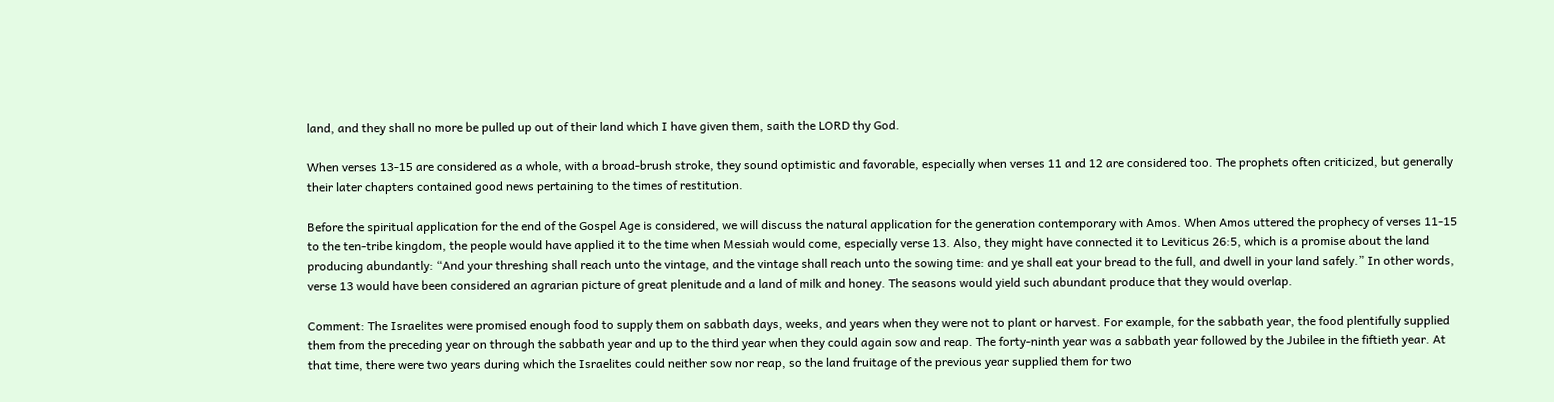land, and they shall no more be pulled up out of their land which I have given them, saith the LORD thy God.

When verses 13-15 are considered as a whole, with a broad-brush stroke, they sound optimistic and favorable, especially when verses 11 and 12 are considered too. The prophets often criticized, but generally their later chapters contained good news pertaining to the times of restitution.

Before the spiritual application for the end of the Gospel Age is considered, we will discuss the natural application for the generation contemporary with Amos. When Amos uttered the prophecy of verses 11-15 to the ten-tribe kingdom, the people would have applied it to the time when Messiah would come, especially verse 13. Also, they might have connected it to Leviticus 26:5, which is a promise about the land producing abundantly: “And your threshing shall reach unto the vintage, and the vintage shall reach unto the sowing time: and ye shall eat your bread to the full, and dwell in your land safely.” In other words, verse 13 would have been considered an agrarian picture of great plenitude and a land of milk and honey. The seasons would yield such abundant produce that they would overlap.

Comment: The Israelites were promised enough food to supply them on sabbath days, weeks, and years when they were not to plant or harvest. For example, for the sabbath year, the food plentifully supplied them from the preceding year on through the sabbath year and up to the third year when they could again sow and reap. The forty-ninth year was a sabbath year followed by the Jubilee in the fiftieth year. At that time, there were two years during which the Israelites could neither sow nor reap, so the land fruitage of the previous year supplied them for two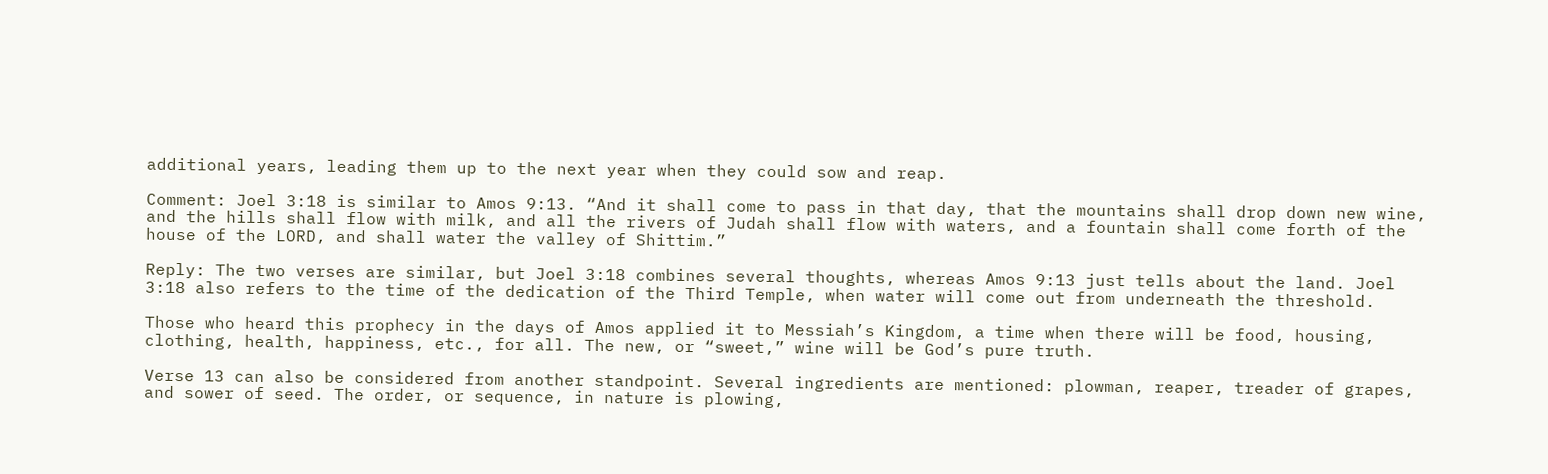additional years, leading them up to the next year when they could sow and reap.

Comment: Joel 3:18 is similar to Amos 9:13. “And it shall come to pass in that day, that the mountains shall drop down new wine, and the hills shall flow with milk, and all the rivers of Judah shall flow with waters, and a fountain shall come forth of the house of the LORD, and shall water the valley of Shittim.”

Reply: The two verses are similar, but Joel 3:18 combines several thoughts, whereas Amos 9:13 just tells about the land. Joel 3:18 also refers to the time of the dedication of the Third Temple, when water will come out from underneath the threshold.

Those who heard this prophecy in the days of Amos applied it to Messiah’s Kingdom, a time when there will be food, housing, clothing, health, happiness, etc., for all. The new, or “sweet,” wine will be God’s pure truth.

Verse 13 can also be considered from another standpoint. Several ingredients are mentioned: plowman, reaper, treader of grapes, and sower of seed. The order, or sequence, in nature is plowing,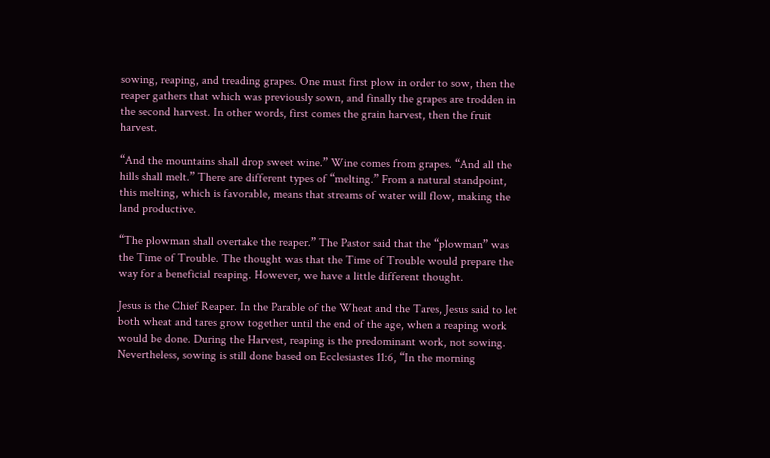sowing, reaping, and treading grapes. One must first plow in order to sow, then the reaper gathers that which was previously sown, and finally the grapes are trodden in the second harvest. In other words, first comes the grain harvest, then the fruit harvest.

“And the mountains shall drop sweet wine.” Wine comes from grapes. “And all the hills shall melt.” There are different types of “melting.” From a natural standpoint, this melting, which is favorable, means that streams of water will flow, making the land productive.

“The plowman shall overtake the reaper.” The Pastor said that the “plowman” was the Time of Trouble. The thought was that the Time of Trouble would prepare the way for a beneficial reaping. However, we have a little different thought.

Jesus is the Chief Reaper. In the Parable of the Wheat and the Tares, Jesus said to let both wheat and tares grow together until the end of the age, when a reaping work would be done. During the Harvest, reaping is the predominant work, not sowing. Nevertheless, sowing is still done based on Ecclesiastes 11:6, “In the morning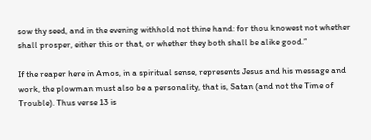sow thy seed, and in the evening withhold not thine hand: for thou knowest not whether shall prosper, either this or that, or whether they both shall be alike good.”

If the reaper here in Amos, in a spiritual sense, represents Jesus and his message and work, the plowman must also be a personality, that is, Satan (and not the Time of Trouble). Thus verse 13 is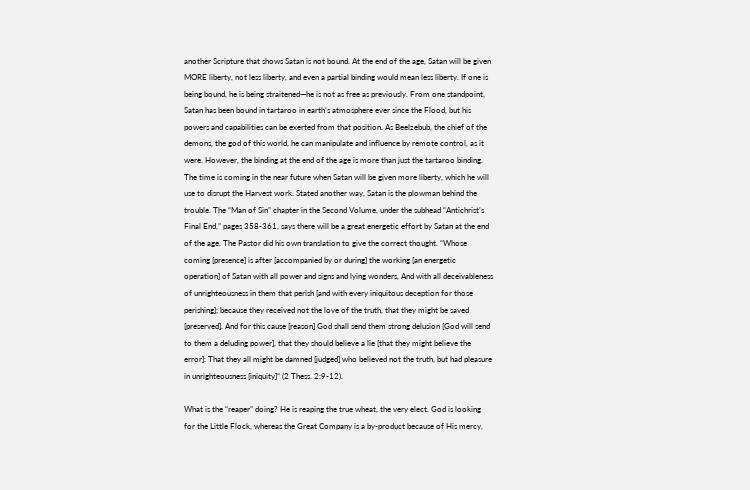another Scripture that shows Satan is not bound. At the end of the age, Satan will be given MORE liberty, not less liberty, and even a partial binding would mean less liberty. If one is being bound, he is being straitened—he is not as free as previously. From one standpoint, Satan has been bound in tartaroo in earth’s atmosphere ever since the Flood, but his powers and capabilities can be exerted from that position. As Beelzebub, the chief of the demons, the god of this world, he can manipulate and influence by remote control, as it were. However, the binding at the end of the age is more than just the tartaroo binding. The time is coming in the near future when Satan will be given more liberty, which he will use to disrupt the Harvest work. Stated another way, Satan is the plowman behind the trouble. The “Man of Sin” chapter in the Second Volume, under the subhead “Antichrist’s Final End,” pages 358-361, says there will be a great energetic effort by Satan at the end of the age. The Pastor did his own translation to give the correct thought. “Whose coming [presence] is after [accompanied by or during] the working [an energetic operation] of Satan with all power and signs and lying wonders, And with all deceivableness of unrighteousness in them that perish [and with every iniquitous deception for those perishing]; because they received not the love of the truth, that they might be saved [preserved]. And for this cause [reason] God shall send them strong delusion [God will send to them a deluding power], that they should believe a lie [that they might believe the error]: That they all might be damned [judged] who believed not the truth, but had pleasure in unrighteousness [iniquity]” (2 Thess. 2:9-12).

What is the “reaper” doing? He is reaping the true wheat, the very elect. God is looking for the Little Flock, whereas the Great Company is a by-product because of His mercy,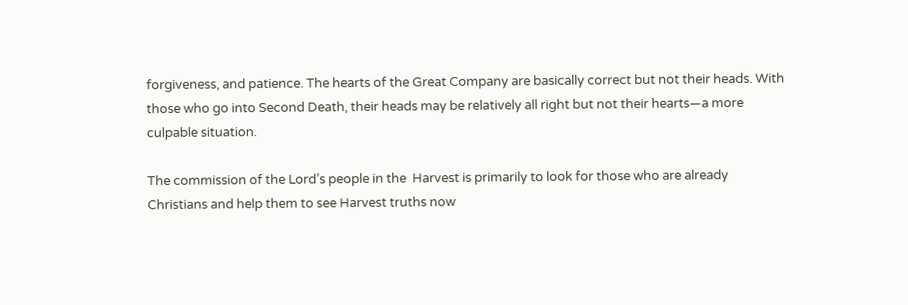forgiveness, and patience. The hearts of the Great Company are basically correct but not their heads. With those who go into Second Death, their heads may be relatively all right but not their hearts—a more culpable situation.

The commission of the Lord’s people in the  Harvest is primarily to look for those who are already Christians and help them to see Harvest truths now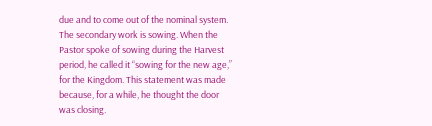due and to come out of the nominal system. The secondary work is sowing. When the Pastor spoke of sowing during the Harvest period, he called it “sowing for the new age,” for the Kingdom. This statement was made because, for a while, he thought the door was closing.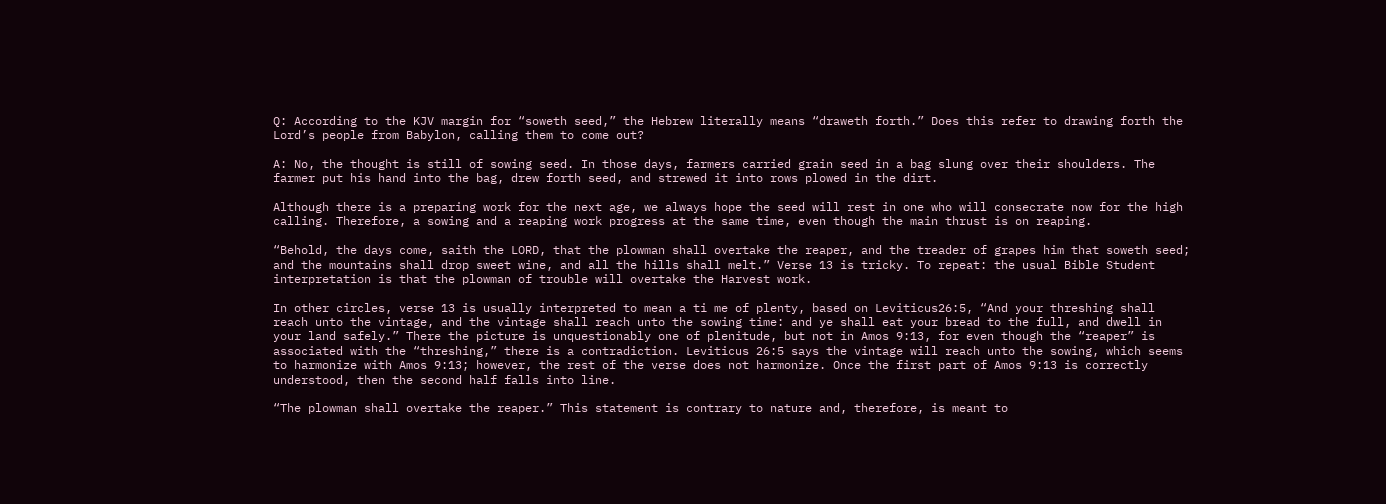Q: According to the KJV margin for “soweth seed,” the Hebrew literally means “draweth forth.” Does this refer to drawing forth the Lord’s people from Babylon, calling them to come out?

A: No, the thought is still of sowing seed. In those days, farmers carried grain seed in a bag slung over their shoulders. The farmer put his hand into the bag, drew forth seed, and strewed it into rows plowed in the dirt.

Although there is a preparing work for the next age, we always hope the seed will rest in one who will consecrate now for the high calling. Therefore, a sowing and a reaping work progress at the same time, even though the main thrust is on reaping.

“Behold, the days come, saith the LORD, that the plowman shall overtake the reaper, and the treader of grapes him that soweth seed; and the mountains shall drop sweet wine, and all the hills shall melt.” Verse 13 is tricky. To repeat: the usual Bible Student interpretation is that the plowman of trouble will overtake the Harvest work.

In other circles, verse 13 is usually interpreted to mean a ti me of plenty, based on Leviticus26:5, “And your threshing shall reach unto the vintage, and the vintage shall reach unto the sowing time: and ye shall eat your bread to the full, and dwell in your land safely.” There the picture is unquestionably one of plenitude, but not in Amos 9:13, for even though the “reaper” is associated with the “threshing,” there is a contradiction. Leviticus 26:5 says the vintage will reach unto the sowing, which seems to harmonize with Amos 9:13; however, the rest of the verse does not harmonize. Once the first part of Amos 9:13 is correctly understood, then the second half falls into line.

“The plowman shall overtake the reaper.” This statement is contrary to nature and, therefore, is meant to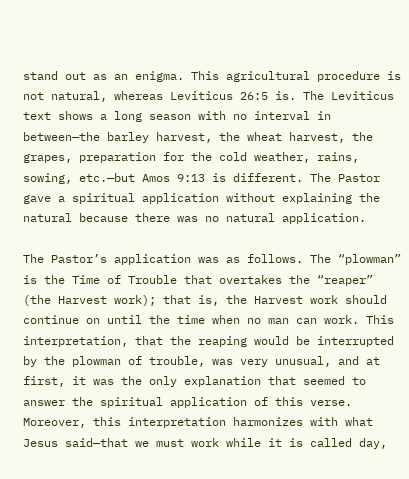stand out as an enigma. This agricultural procedure is not natural, whereas Leviticus 26:5 is. The Leviticus text shows a long season with no interval in between—the barley harvest, the wheat harvest, the grapes, preparation for the cold weather, rains, sowing, etc.—but Amos 9:13 is different. The Pastor gave a spiritual application without explaining the natural because there was no natural application.

The Pastor’s application was as follows. The “plowman” is the Time of Trouble that overtakes the “reaper” (the Harvest work); that is, the Harvest work should continue on until the time when no man can work. This interpretation, that the reaping would be interrupted by the plowman of trouble, was very unusual, and at first, it was the only explanation that seemed to answer the spiritual application of this verse. Moreover, this interpretation harmonizes with what Jesus said—that we must work while it is called day,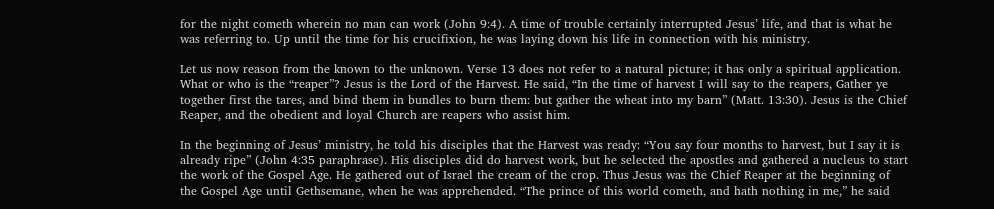for the night cometh wherein no man can work (John 9:4). A time of trouble certainly interrupted Jesus’ life, and that is what he was referring to. Up until the time for his crucifixion, he was laying down his life in connection with his ministry.

Let us now reason from the known to the unknown. Verse 13 does not refer to a natural picture; it has only a spiritual application. What or who is the “reaper”? Jesus is the Lord of the Harvest. He said, “In the time of harvest I will say to the reapers, Gather ye together first the tares, and bind them in bundles to burn them: but gather the wheat into my barn” (Matt. 13:30). Jesus is the Chief Reaper, and the obedient and loyal Church are reapers who assist him.

In the beginning of Jesus’ ministry, he told his disciples that the Harvest was ready: “You say four months to harvest, but I say it is already ripe” (John 4:35 paraphrase). His disciples did do harvest work, but he selected the apostles and gathered a nucleus to start the work of the Gospel Age. He gathered out of Israel the cream of the crop. Thus Jesus was the Chief Reaper at the beginning of the Gospel Age until Gethsemane, when he was apprehended. “The prince of this world cometh, and hath nothing in me,” he said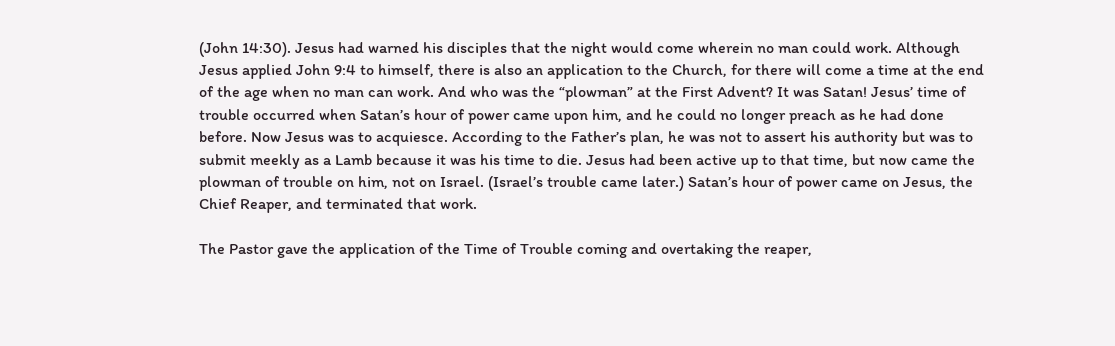(John 14:30). Jesus had warned his disciples that the night would come wherein no man could work. Although Jesus applied John 9:4 to himself, there is also an application to the Church, for there will come a time at the end of the age when no man can work. And who was the “plowman” at the First Advent? It was Satan! Jesus’ time of trouble occurred when Satan’s hour of power came upon him, and he could no longer preach as he had done before. Now Jesus was to acquiesce. According to the Father’s plan, he was not to assert his authority but was to submit meekly as a Lamb because it was his time to die. Jesus had been active up to that time, but now came the plowman of trouble on him, not on Israel. (Israel’s trouble came later.) Satan’s hour of power came on Jesus, the Chief Reaper, and terminated that work.

The Pastor gave the application of the Time of Trouble coming and overtaking the reaper,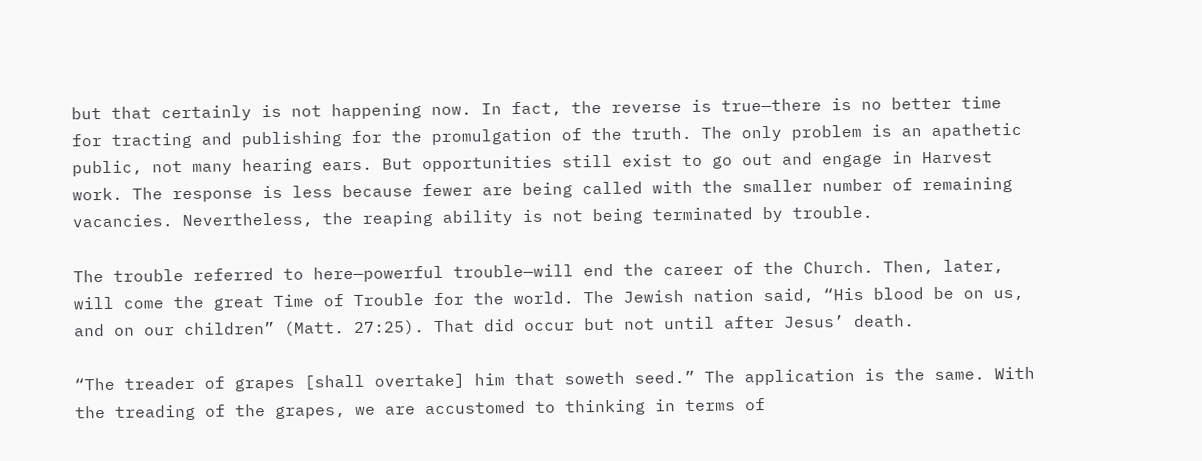but that certainly is not happening now. In fact, the reverse is true—there is no better time for tracting and publishing for the promulgation of the truth. The only problem is an apathetic public, not many hearing ears. But opportunities still exist to go out and engage in Harvest work. The response is less because fewer are being called with the smaller number of remaining vacancies. Nevertheless, the reaping ability is not being terminated by trouble.

The trouble referred to here—powerful trouble—will end the career of the Church. Then, later, will come the great Time of Trouble for the world. The Jewish nation said, “His blood be on us, and on our children” (Matt. 27:25). That did occur but not until after Jesus’ death.

“The treader of grapes [shall overtake] him that soweth seed.” The application is the same. With the treading of the grapes, we are accustomed to thinking in terms of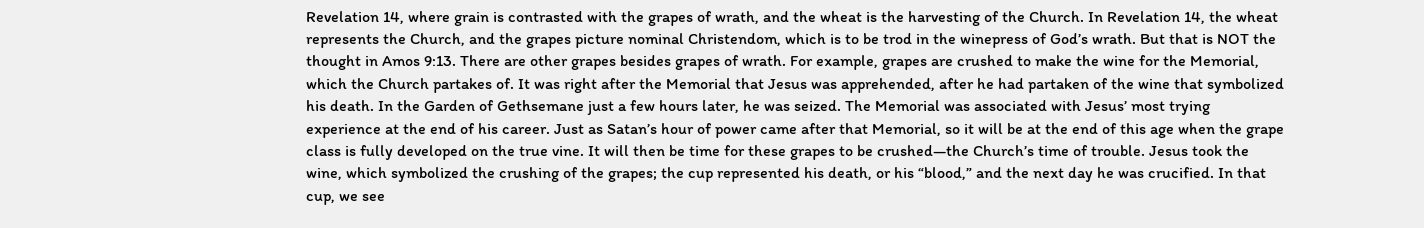Revelation 14, where grain is contrasted with the grapes of wrath, and the wheat is the harvesting of the Church. In Revelation 14, the wheat represents the Church, and the grapes picture nominal Christendom, which is to be trod in the winepress of God’s wrath. But that is NOT the thought in Amos 9:13. There are other grapes besides grapes of wrath. For example, grapes are crushed to make the wine for the Memorial, which the Church partakes of. It was right after the Memorial that Jesus was apprehended, after he had partaken of the wine that symbolized his death. In the Garden of Gethsemane just a few hours later, he was seized. The Memorial was associated with Jesus’ most trying experience at the end of his career. Just as Satan’s hour of power came after that Memorial, so it will be at the end of this age when the grape class is fully developed on the true vine. It will then be time for these grapes to be crushed—the Church’s time of trouble. Jesus took the wine, which symbolized the crushing of the grapes; the cup represented his death, or his “blood,” and the next day he was crucified. In that cup, we see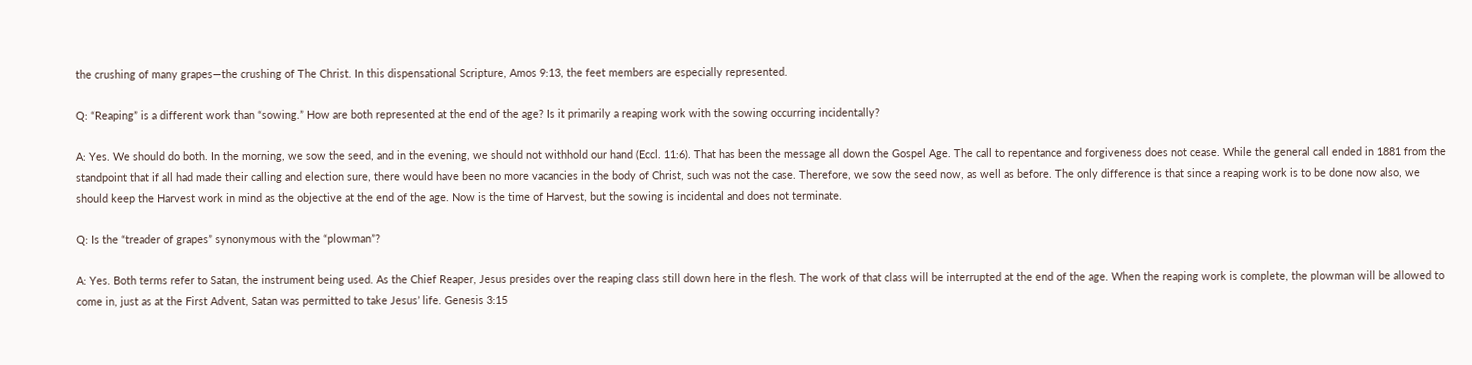the crushing of many grapes—the crushing of The Christ. In this dispensational Scripture, Amos 9:13, the feet members are especially represented.

Q: “Reaping” is a different work than “sowing.” How are both represented at the end of the age? Is it primarily a reaping work with the sowing occurring incidentally?

A: Yes. We should do both. In the morning, we sow the seed, and in the evening, we should not withhold our hand (Eccl. 11:6). That has been the message all down the Gospel Age. The call to repentance and forgiveness does not cease. While the general call ended in 1881 from the standpoint that if all had made their calling and election sure, there would have been no more vacancies in the body of Christ, such was not the case. Therefore, we sow the seed now, as well as before. The only difference is that since a reaping work is to be done now also, we should keep the Harvest work in mind as the objective at the end of the age. Now is the time of Harvest, but the sowing is incidental and does not terminate.

Q: Is the “treader of grapes” synonymous with the “plowman”?

A: Yes. Both terms refer to Satan, the instrument being used. As the Chief Reaper, Jesus presides over the reaping class still down here in the flesh. The work of that class will be interrupted at the end of the age. When the reaping work is complete, the plowman will be allowed to come in, just as at the First Advent, Satan was permitted to take Jesus’ life. Genesis 3:15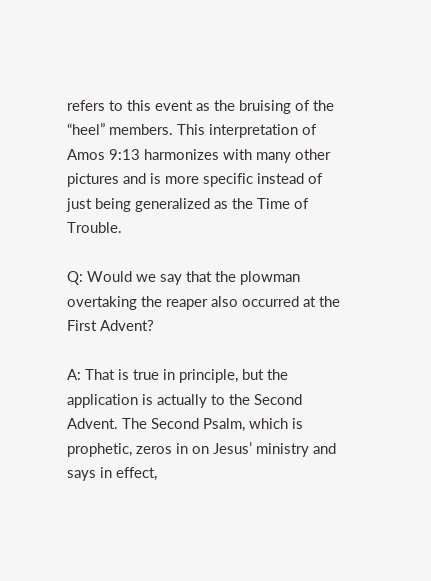refers to this event as the bruising of the “heel” members. This interpretation of Amos 9:13 harmonizes with many other pictures and is more specific instead of just being generalized as the Time of Trouble.

Q: Would we say that the plowman overtaking the reaper also occurred at the First Advent?

A: That is true in principle, but the application is actually to the Second Advent. The Second Psalm, which is prophetic, zeros in on Jesus’ ministry and says in effect,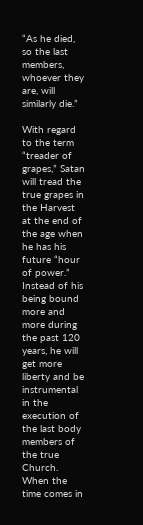“As he died, so the last members, whoever they are, will similarly die.”

With regard to the term “treader of grapes,” Satan will tread the true grapes in the Harvest at the end of the age when he has his future “hour of power.” Instead of his being bound more and more during the past 120 years, he will get more liberty and be instrumental in the execution of the last body members of the true Church. When the time comes in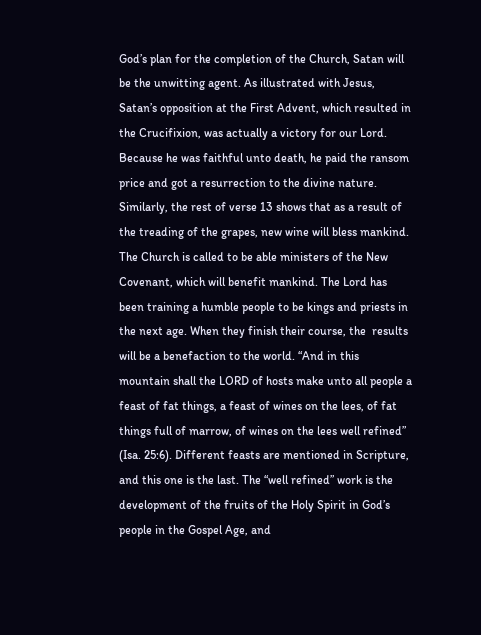God’s plan for the completion of the Church, Satan will be the unwitting agent. As illustrated with Jesus, Satan’s opposition at the First Advent, which resulted in the Crucifixion, was actually a victory for our Lord. Because he was faithful unto death, he paid the ransom price and got a resurrection to the divine nature. Similarly, the rest of verse 13 shows that as a result of the treading of the grapes, new wine will bless mankind. The Church is called to be able ministers of the New Covenant, which will benefit mankind. The Lord has been training a humble people to be kings and priests in the next age. When they finish their course, the  results will be a benefaction to the world. “And in this mountain shall the LORD of hosts make unto all people a feast of fat things, a feast of wines on the lees, of fat things full of marrow, of wines on the lees well refined” (Isa. 25:6). Different feasts are mentioned in Scripture, and this one is the last. The “well refined” work is the development of the fruits of the Holy Spirit in God’s people in the Gospel Age, and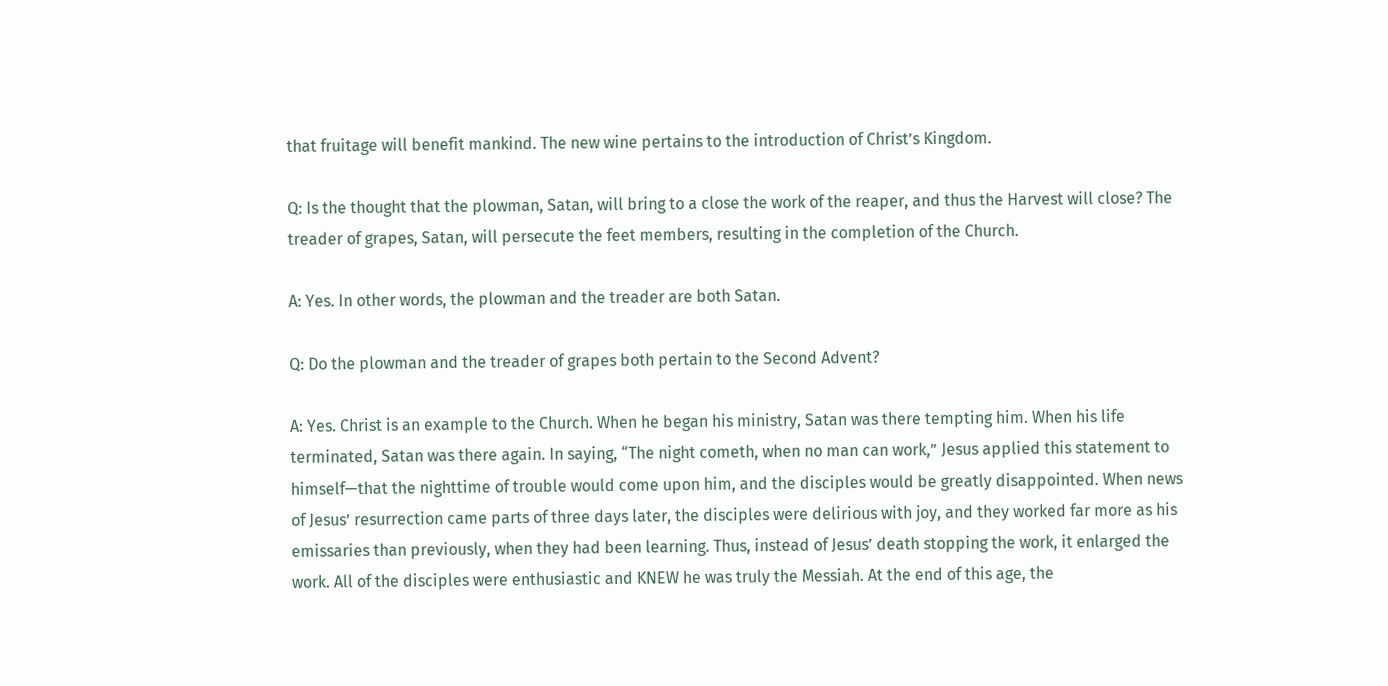that fruitage will benefit mankind. The new wine pertains to the introduction of Christ’s Kingdom.

Q: Is the thought that the plowman, Satan, will bring to a close the work of the reaper, and thus the Harvest will close? The treader of grapes, Satan, will persecute the feet members, resulting in the completion of the Church.

A: Yes. In other words, the plowman and the treader are both Satan.

Q: Do the plowman and the treader of grapes both pertain to the Second Advent?

A: Yes. Christ is an example to the Church. When he began his ministry, Satan was there tempting him. When his life terminated, Satan was there again. In saying, “The night cometh, when no man can work,” Jesus applied this statement to himself—that the nighttime of trouble would come upon him, and the disciples would be greatly disappointed. When news of Jesus’ resurrection came parts of three days later, the disciples were delirious with joy, and they worked far more as his emissaries than previously, when they had been learning. Thus, instead of Jesus’ death stopping the work, it enlarged the work. All of the disciples were enthusiastic and KNEW he was truly the Messiah. At the end of this age, the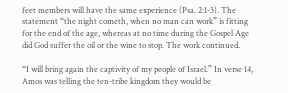feet members will have the same experience (Psa. 2:1-3). The statement “the night cometh, when no man can work” is fitting for the end of the age, whereas at no time during the Gospel Age did God suffer the oil or the wine to stop. The work continued.

“I will bring again the captivity of my people of Israel.” In verse 14, Amos was telling the ten-tribe kingdom they would be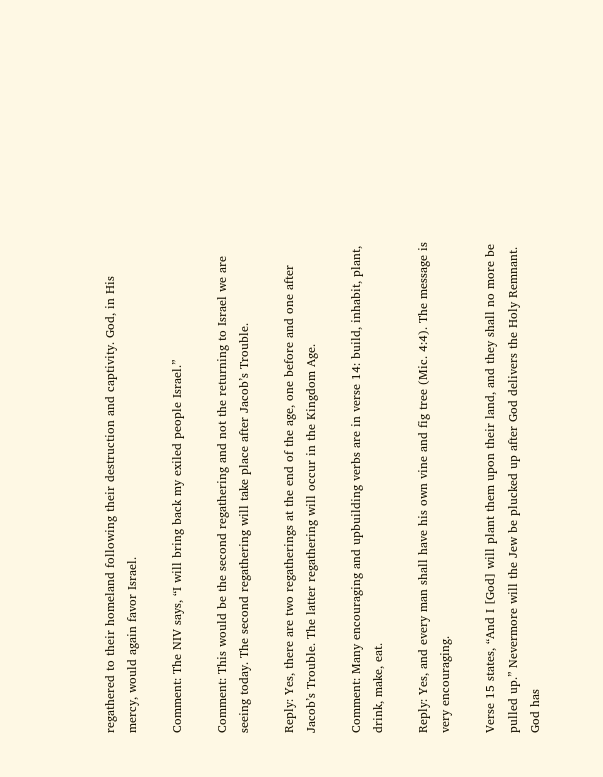regathered to their homeland following their destruction and captivity. God, in His mercy, would again favor Israel.

Comment: The NIV says, “I will bring back my exiled people Israel.”

Comment: This would be the second regathering and not the returning to Israel we are seeing today. The second regathering will take place after Jacob’s Trouble.

Reply: Yes, there are two regatherings at the end of the age, one before and one after Jacob’s Trouble. The latter regathering will occur in the Kingdom Age.

Comment: Many encouraging and upbuilding verbs are in verse 14: build, inhabit, plant, drink, make, eat.

Reply: Yes, and every man shall have his own vine and fig tree (Mic. 4:4). The message is very encouraging.

Verse 15 states, “And I [God] will plant them upon their land, and they shall no more be pulled up.” Nevermore will the Jew be plucked up after God delivers the Holy Remnant. God has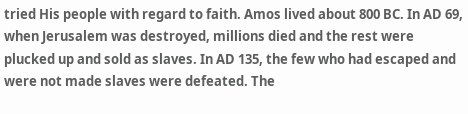tried His people with regard to faith. Amos lived about 800 BC. In AD 69, when Jerusalem was destroyed, millions died and the rest were plucked up and sold as slaves. In AD 135, the few who had escaped and were not made slaves were defeated. The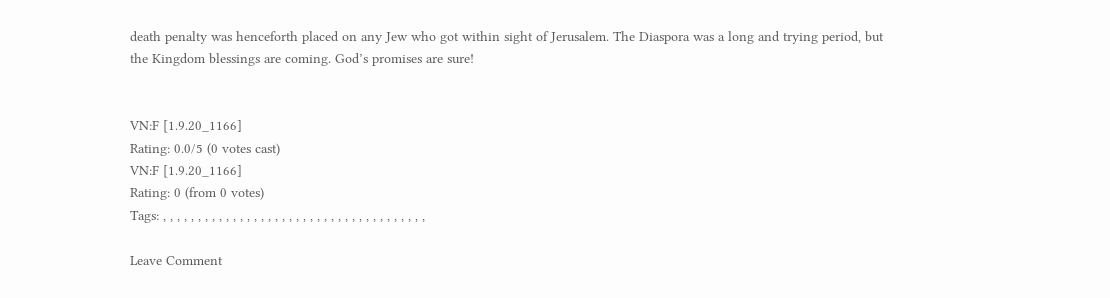death penalty was henceforth placed on any Jew who got within sight of Jerusalem. The Diaspora was a long and trying period, but the Kingdom blessings are coming. God’s promises are sure!


VN:F [1.9.20_1166]
Rating: 0.0/5 (0 votes cast)
VN:F [1.9.20_1166]
Rating: 0 (from 0 votes)
Tags: , , , , , , , , , , , , , , , , , , , , , , , , , , , , , , , , , , , , , ,

Leave Comment